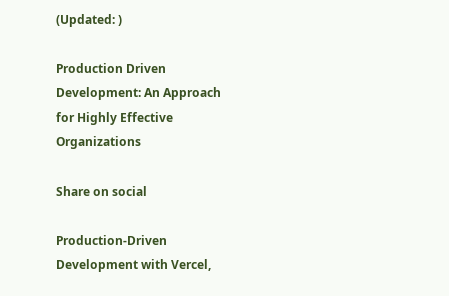(Updated: )

Production Driven Development: An Approach for Highly Effective Organizations

Share on social

Production-Driven Development with Vercel,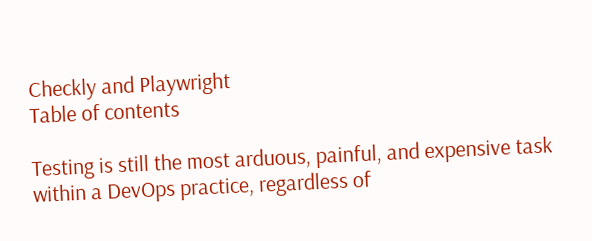Checkly and Playwright
Table of contents

Testing is still the most arduous, painful, and expensive task within a DevOps practice, regardless of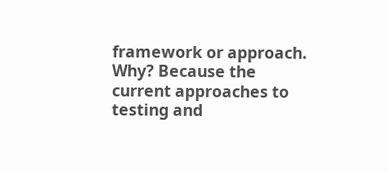framework or approach. Why? Because the current approaches to testing and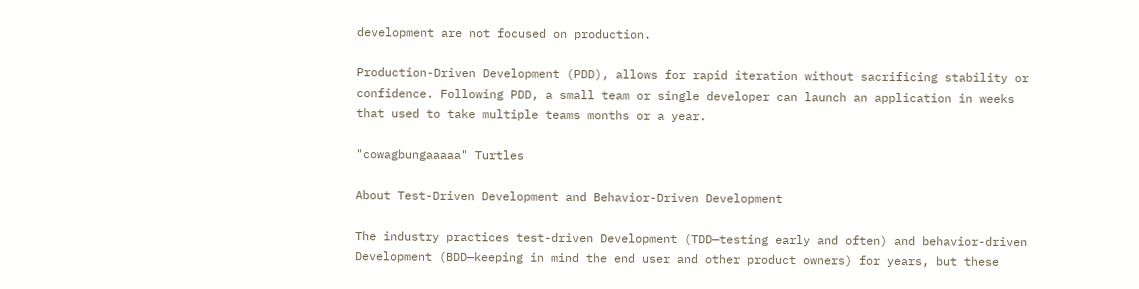development are not focused on production.

Production-Driven Development (PDD), allows for rapid iteration without sacrificing stability or confidence. Following PDD, a small team or single developer can launch an application in weeks that used to take multiple teams months or a year.

"cowagbungaaaaa" Turtles

About Test-Driven Development and Behavior-Driven Development

The industry practices test-driven Development (TDD—testing early and often) and behavior-driven Development (BDD—keeping in mind the end user and other product owners) for years, but these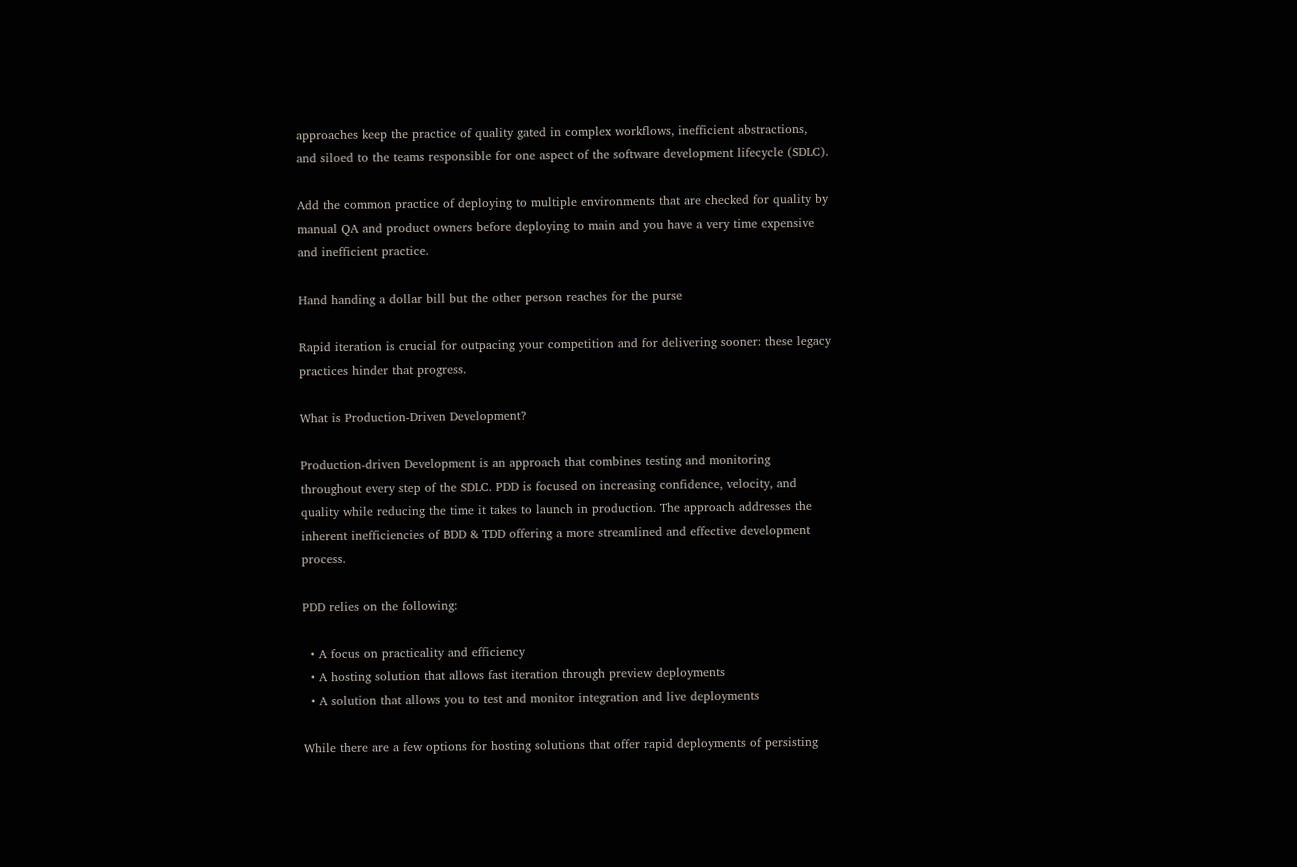approaches keep the practice of quality gated in complex workflows, inefficient abstractions, and siloed to the teams responsible for one aspect of the software development lifecycle (SDLC).

Add the common practice of deploying to multiple environments that are checked for quality by manual QA and product owners before deploying to main and you have a very time expensive and inefficient practice.

Hand handing a dollar bill but the other person reaches for the purse

Rapid iteration is crucial for outpacing your competition and for delivering sooner: these legacy practices hinder that progress.

What is Production-Driven Development?

Production-driven Development is an approach that combines testing and monitoring throughout every step of the SDLC. PDD is focused on increasing confidence, velocity, and quality while reducing the time it takes to launch in production. The approach addresses the inherent inefficiencies of BDD & TDD offering a more streamlined and effective development process.

PDD relies on the following:

  • A focus on practicality and efficiency
  • A hosting solution that allows fast iteration through preview deployments
  • A solution that allows you to test and monitor integration and live deployments

While there are a few options for hosting solutions that offer rapid deployments of persisting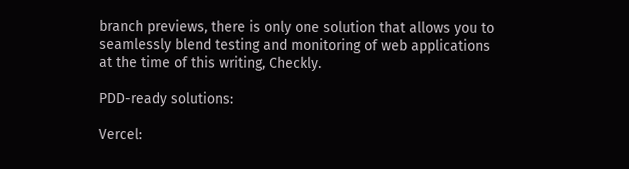branch previews, there is only one solution that allows you to seamlessly blend testing and monitoring of web applications at the time of this writing, Checkly.

PDD-ready solutions:

Vercel: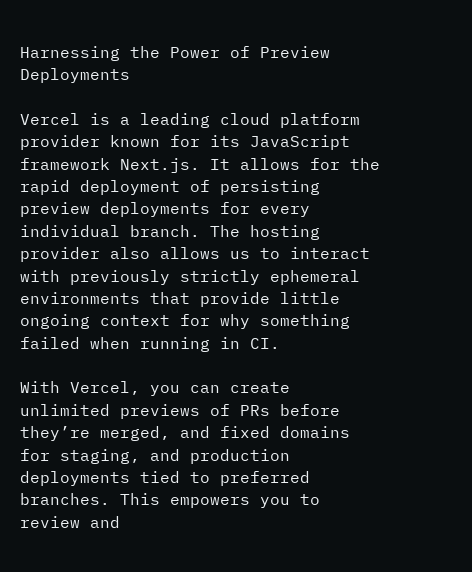Harnessing the Power of Preview Deployments

Vercel is a leading cloud platform provider known for its JavaScript framework Next.js. It allows for the rapid deployment of persisting preview deployments for every individual branch. The hosting provider also allows us to interact with previously strictly ephemeral environments that provide little ongoing context for why something failed when running in CI.

With Vercel, you can create unlimited previews of PRs before they’re merged, and fixed domains for staging, and production deployments tied to preferred branches. This empowers you to review and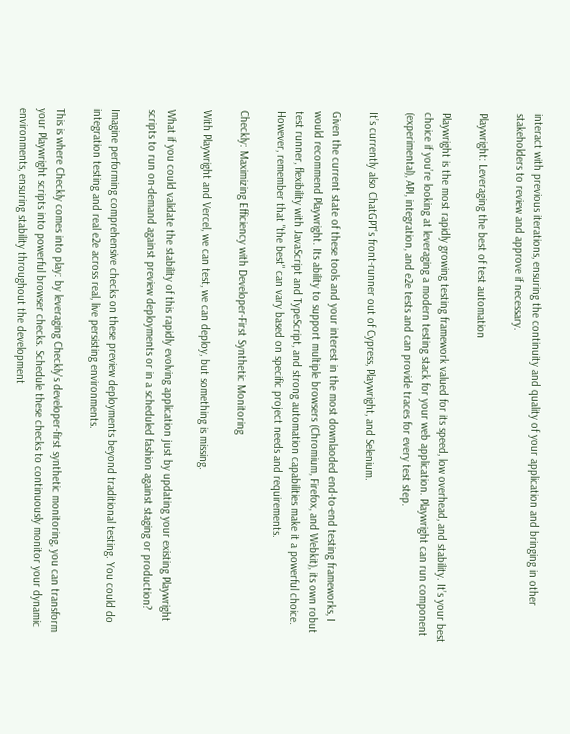interact with previous iterations, ensuring the continuity and quality of your application and bringing in other stakeholders to review and approve if necessary.

Playwright: Leveraging the best of test automation

Playwright is the most rapidly growing testing framework valued for its speed, low overhead, and stability. It’s your best choice if you’re looking at leveraging a modern testing stack for your web application. Playwright can run component (experimental), API, integration, and e2e tests and can provide traces for every test step.

It’s currently also ChatGPT’s front-runner out of Cypress, Playwright, and Selenium.

Given the current state of these tools and your interest in the most downlaoded end-to-end testing frameworks, I would recommend Playwright. Its ability to support multiple browsers (Chromium, Firefox, and Webkit), its own robut test runner, flexibility with JavaScript and TypeScript, and strong automation capabilities make it a powerful choice. However, remember that "the best" can vary based on specific project needs and requirements.

Checkly: Maximizing Efficiency with Developer-First Synthetic Monitoring

With Playwright and Vercel, we can test, we can deploy, but something is missing.

What if you could validate the stability of this rapidly evolving application just by updating your existing Playwright scripts to run on-demand against preview deployments or in a scheduled fashion against staging or production?

Imagine performing comprehensive checks on these preview deployments beyond traditional testing. You could do integration testing and real e2e across real, live persisting environments.

This is where Checkly comes into play: by leveraging Checkly's developer-first synthetic monitoring, you can transform your Playwright scripts into powerful browser checks. Schedule these checks to continuously monitor your dynamic environments, ensuring stability throughout the development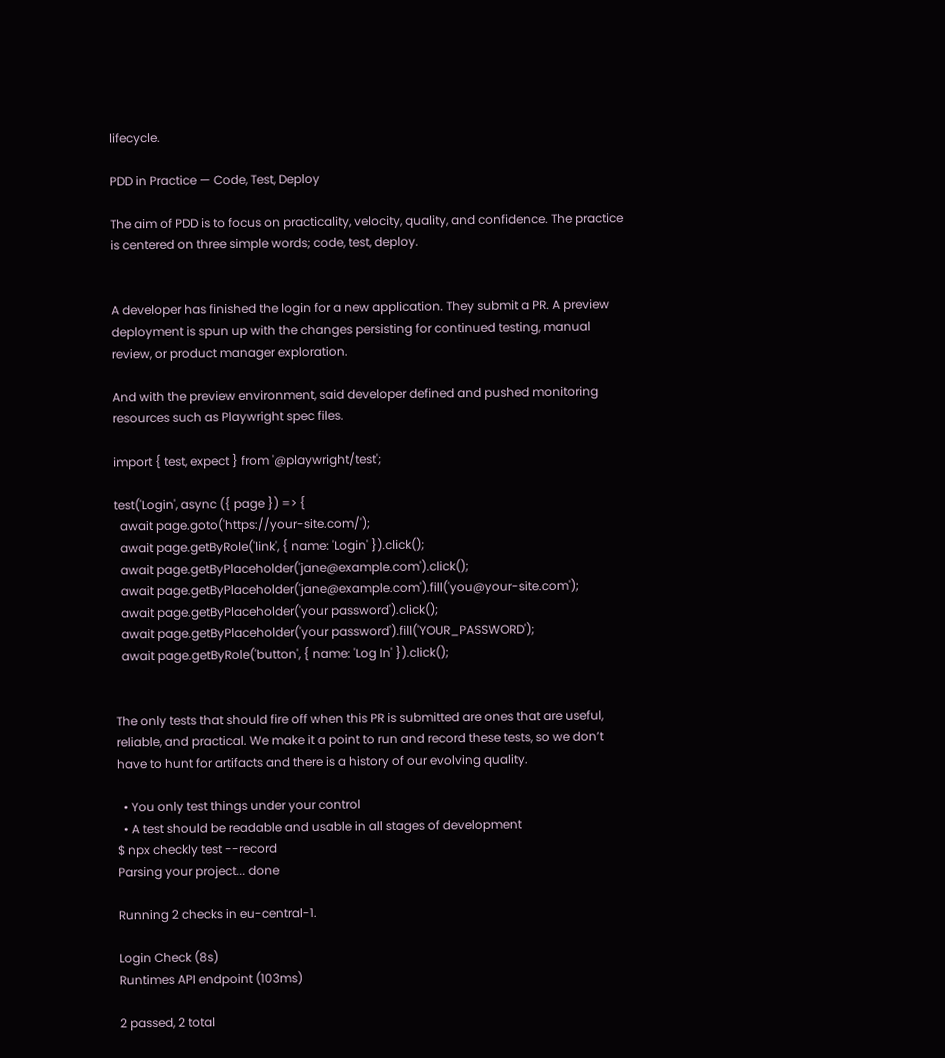lifecycle.

PDD in Practice — Code, Test, Deploy

The aim of PDD is to focus on practicality, velocity, quality, and confidence. The practice is centered on three simple words; code, test, deploy.


A developer has finished the login for a new application. They submit a PR. A preview deployment is spun up with the changes persisting for continued testing, manual review, or product manager exploration.

And with the preview environment, said developer defined and pushed monitoring resources such as Playwright spec files.

import { test, expect } from '@playwright/test';

test('Login', async ({ page }) => {
  await page.goto('https://your-site.com/');
  await page.getByRole('link', { name: 'Login' }).click();
  await page.getByPlaceholder('jane@example.com').click();
  await page.getByPlaceholder('jane@example.com').fill('you@your-site.com');
  await page.getByPlaceholder('your password').click();
  await page.getByPlaceholder('your password').fill('YOUR_PASSWORD');
  await page.getByRole('button', { name: 'Log In' }).click();


The only tests that should fire off when this PR is submitted are ones that are useful, reliable, and practical. We make it a point to run and record these tests, so we don’t have to hunt for artifacts and there is a history of our evolving quality.

  • You only test things under your control
  • A test should be readable and usable in all stages of development
$ npx checkly test --record
Parsing your project... done

Running 2 checks in eu-central-1.

Login Check (8s)
Runtimes API endpoint (103ms)

2 passed, 2 total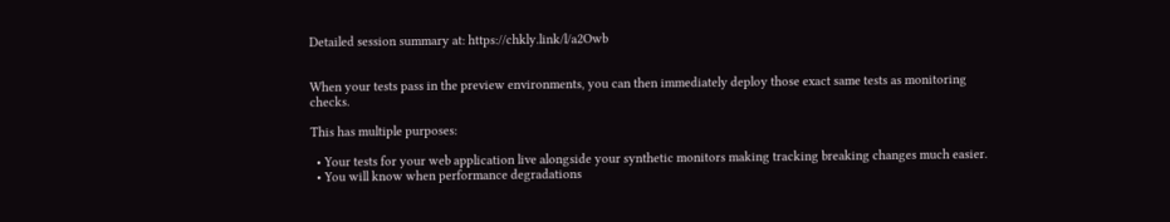Detailed session summary at: https://chkly.link/l/a2Owb


When your tests pass in the preview environments, you can then immediately deploy those exact same tests as monitoring checks.

This has multiple purposes:

  • Your tests for your web application live alongside your synthetic monitors making tracking breaking changes much easier.
  • You will know when performance degradations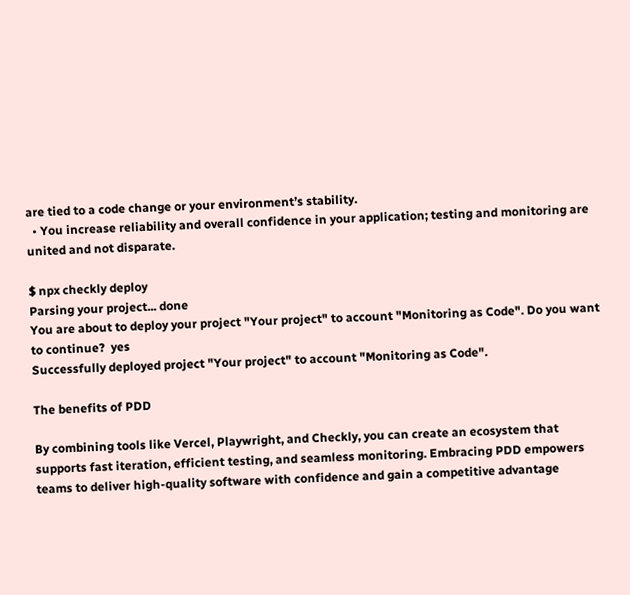are tied to a code change or your environment’s stability.
  • You increase reliability and overall confidence in your application; testing and monitoring are united and not disparate.

$ npx checkly deploy
Parsing your project... done
You are about to deploy your project "Your project" to account "Monitoring as Code". Do you want to continue?  yes
Successfully deployed project "Your project" to account "Monitoring as Code".

The benefits of PDD

By combining tools like Vercel, Playwright, and Checkly, you can create an ecosystem that supports fast iteration, efficient testing, and seamless monitoring. Embracing PDD empowers teams to deliver high-quality software with confidence and gain a competitive advantage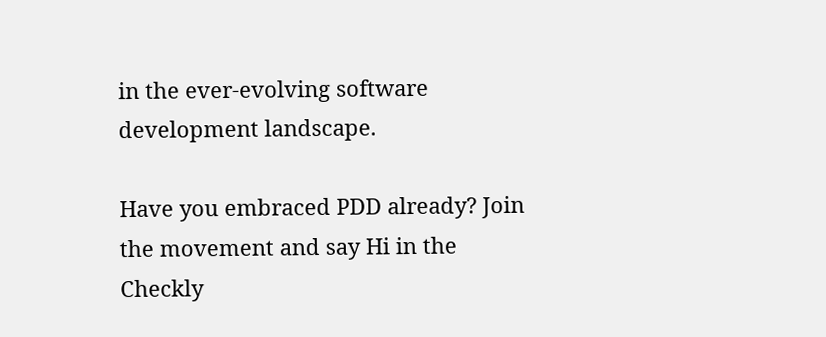in the ever-evolving software development landscape.

Have you embraced PDD already? Join the movement and say Hi in the Checkly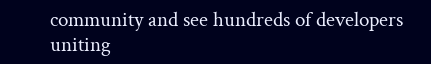community and see hundreds of developers uniting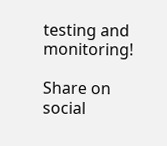testing and monitoring!

Share on social